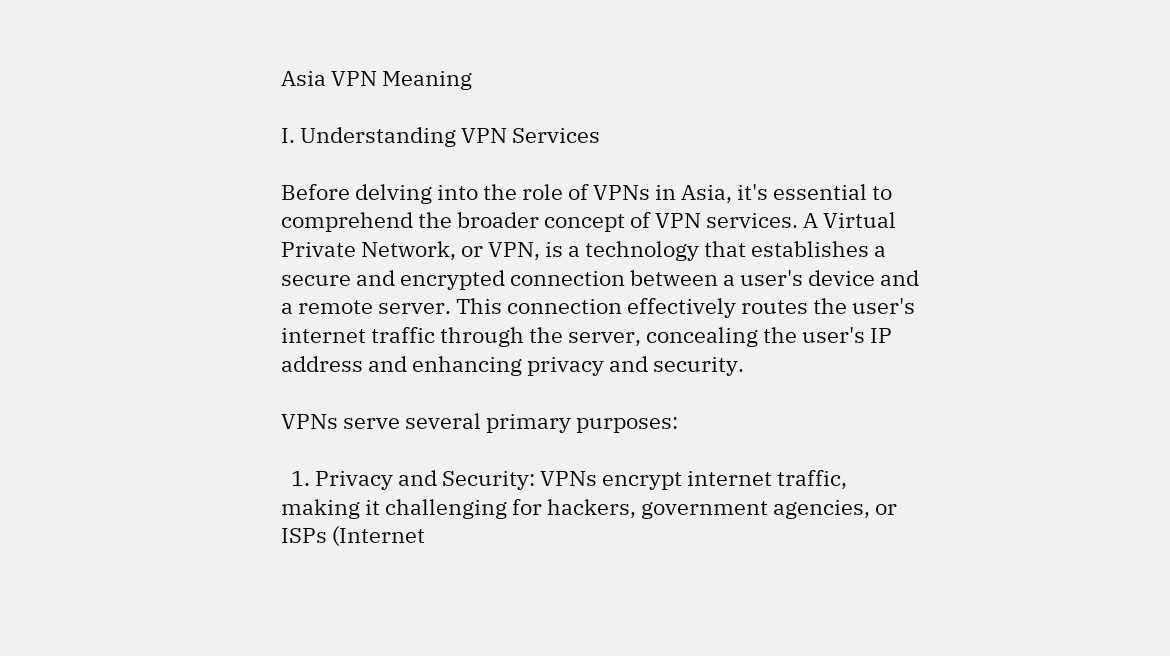Asia VPN Meaning

I. Understanding VPN Services

Before delving into the role of VPNs in Asia, it's essential to comprehend the broader concept of VPN services. A Virtual Private Network, or VPN, is a technology that establishes a secure and encrypted connection between a user's device and a remote server. This connection effectively routes the user's internet traffic through the server, concealing the user's IP address and enhancing privacy and security.

VPNs serve several primary purposes:

  1. Privacy and Security: VPNs encrypt internet traffic, making it challenging for hackers, government agencies, or ISPs (Internet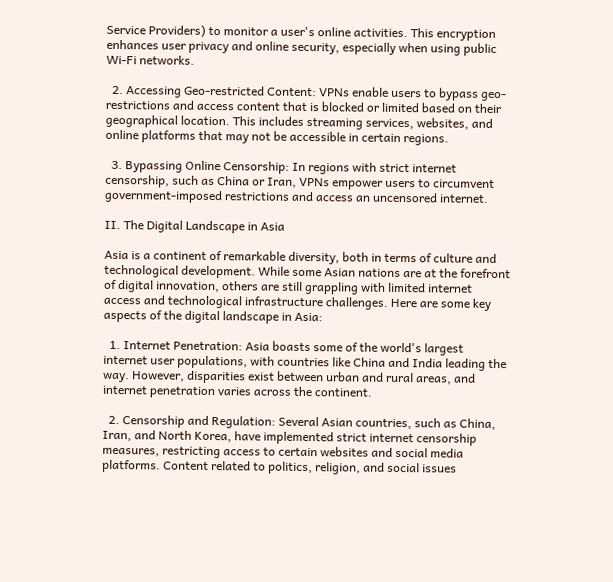Service Providers) to monitor a user's online activities. This encryption enhances user privacy and online security, especially when using public Wi-Fi networks.

  2. Accessing Geo-restricted Content: VPNs enable users to bypass geo-restrictions and access content that is blocked or limited based on their geographical location. This includes streaming services, websites, and online platforms that may not be accessible in certain regions.

  3. Bypassing Online Censorship: In regions with strict internet censorship, such as China or Iran, VPNs empower users to circumvent government-imposed restrictions and access an uncensored internet.

II. The Digital Landscape in Asia

Asia is a continent of remarkable diversity, both in terms of culture and technological development. While some Asian nations are at the forefront of digital innovation, others are still grappling with limited internet access and technological infrastructure challenges. Here are some key aspects of the digital landscape in Asia:

  1. Internet Penetration: Asia boasts some of the world's largest internet user populations, with countries like China and India leading the way. However, disparities exist between urban and rural areas, and internet penetration varies across the continent.

  2. Censorship and Regulation: Several Asian countries, such as China, Iran, and North Korea, have implemented strict internet censorship measures, restricting access to certain websites and social media platforms. Content related to politics, religion, and social issues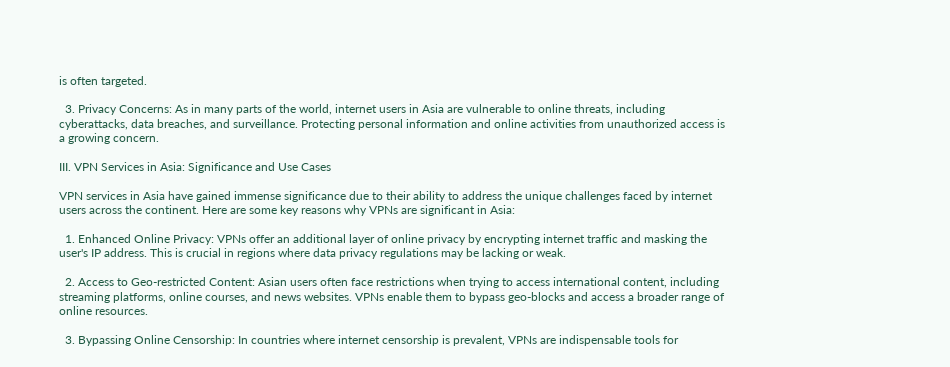is often targeted.

  3. Privacy Concerns: As in many parts of the world, internet users in Asia are vulnerable to online threats, including cyberattacks, data breaches, and surveillance. Protecting personal information and online activities from unauthorized access is a growing concern.

III. VPN Services in Asia: Significance and Use Cases

VPN services in Asia have gained immense significance due to their ability to address the unique challenges faced by internet users across the continent. Here are some key reasons why VPNs are significant in Asia:

  1. Enhanced Online Privacy: VPNs offer an additional layer of online privacy by encrypting internet traffic and masking the user's IP address. This is crucial in regions where data privacy regulations may be lacking or weak.

  2. Access to Geo-restricted Content: Asian users often face restrictions when trying to access international content, including streaming platforms, online courses, and news websites. VPNs enable them to bypass geo-blocks and access a broader range of online resources.

  3. Bypassing Online Censorship: In countries where internet censorship is prevalent, VPNs are indispensable tools for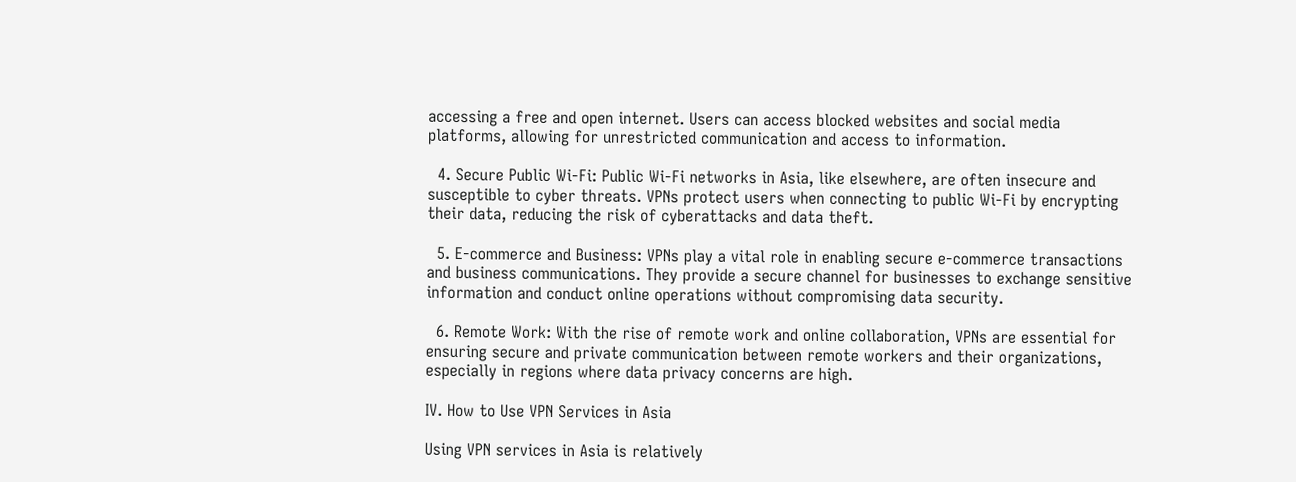accessing a free and open internet. Users can access blocked websites and social media platforms, allowing for unrestricted communication and access to information.

  4. Secure Public Wi-Fi: Public Wi-Fi networks in Asia, like elsewhere, are often insecure and susceptible to cyber threats. VPNs protect users when connecting to public Wi-Fi by encrypting their data, reducing the risk of cyberattacks and data theft.

  5. E-commerce and Business: VPNs play a vital role in enabling secure e-commerce transactions and business communications. They provide a secure channel for businesses to exchange sensitive information and conduct online operations without compromising data security.

  6. Remote Work: With the rise of remote work and online collaboration, VPNs are essential for ensuring secure and private communication between remote workers and their organizations, especially in regions where data privacy concerns are high.

IV. How to Use VPN Services in Asia

Using VPN services in Asia is relatively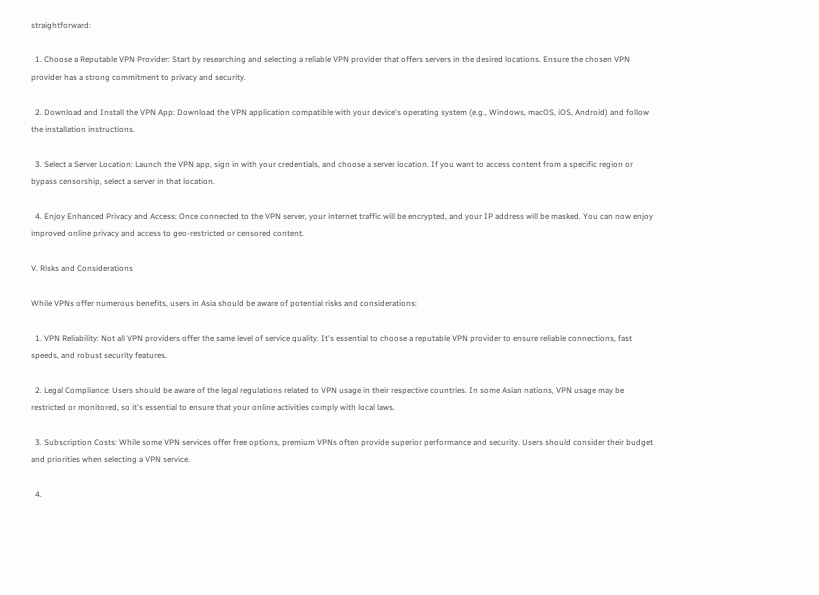straightforward:

  1. Choose a Reputable VPN Provider: Start by researching and selecting a reliable VPN provider that offers servers in the desired locations. Ensure the chosen VPN provider has a strong commitment to privacy and security.

  2. Download and Install the VPN App: Download the VPN application compatible with your device's operating system (e.g., Windows, macOS, iOS, Android) and follow the installation instructions.

  3. Select a Server Location: Launch the VPN app, sign in with your credentials, and choose a server location. If you want to access content from a specific region or bypass censorship, select a server in that location.

  4. Enjoy Enhanced Privacy and Access: Once connected to the VPN server, your internet traffic will be encrypted, and your IP address will be masked. You can now enjoy improved online privacy and access to geo-restricted or censored content.

V. Risks and Considerations

While VPNs offer numerous benefits, users in Asia should be aware of potential risks and considerations:

  1. VPN Reliability: Not all VPN providers offer the same level of service quality. It's essential to choose a reputable VPN provider to ensure reliable connections, fast speeds, and robust security features.

  2. Legal Compliance: Users should be aware of the legal regulations related to VPN usage in their respective countries. In some Asian nations, VPN usage may be restricted or monitored, so it's essential to ensure that your online activities comply with local laws.

  3. Subscription Costs: While some VPN services offer free options, premium VPNs often provide superior performance and security. Users should consider their budget and priorities when selecting a VPN service.

  4.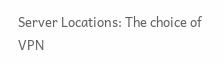Server Locations: The choice of VPN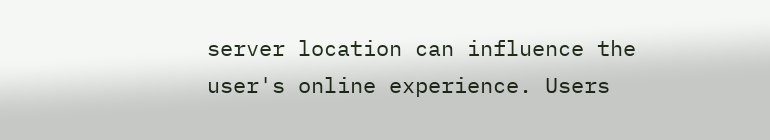server location can influence the user's online experience. Users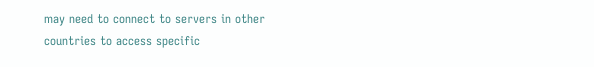may need to connect to servers in other countries to access specific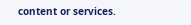content or services.